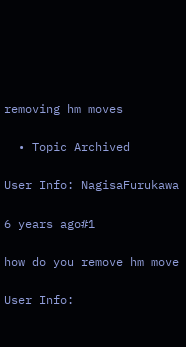removing hm moves

  • Topic Archived

User Info: NagisaFurukawa

6 years ago#1

how do you remove hm move

User Info: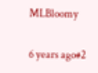MLBloomy

6 years ago#2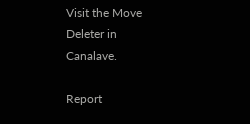Visit the Move Deleter in Canalave.

Report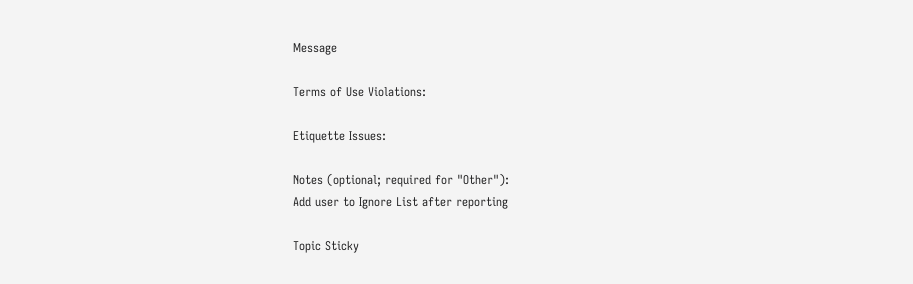Message

Terms of Use Violations:

Etiquette Issues:

Notes (optional; required for "Other"):
Add user to Ignore List after reporting

Topic Sticky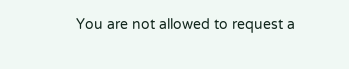You are not allowed to request a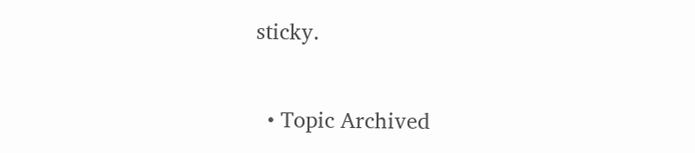sticky.

  • Topic Archived